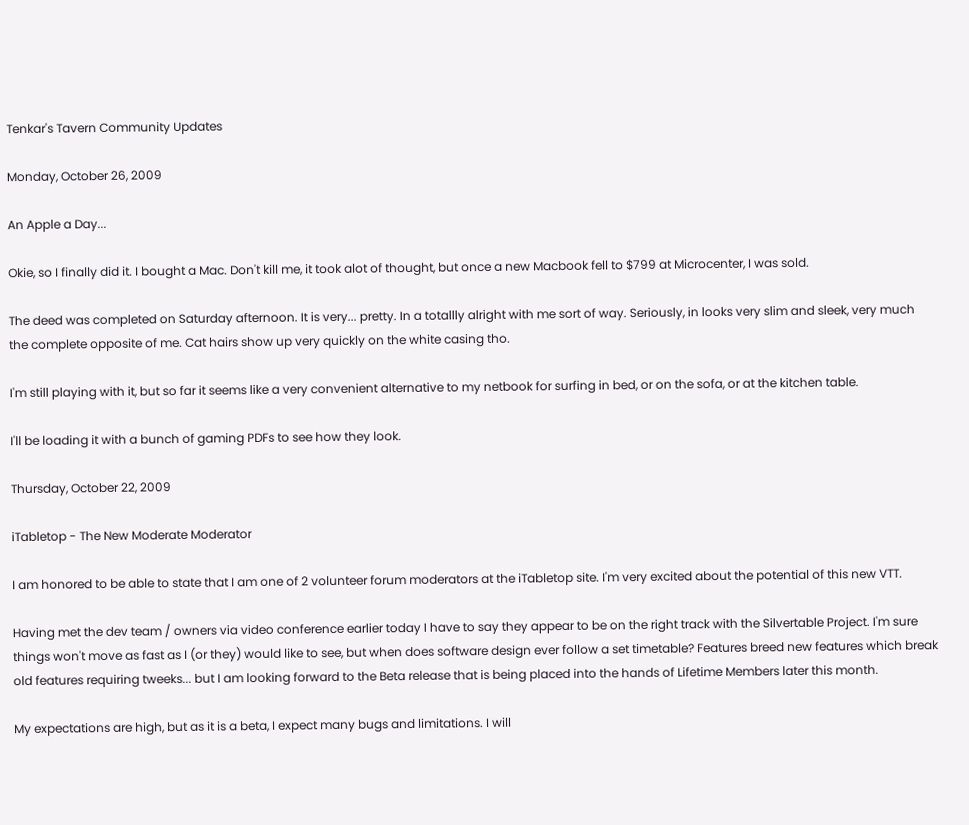Tenkar's Tavern Community Updates

Monday, October 26, 2009

An Apple a Day...

Okie, so I finally did it. I bought a Mac. Don't kill me, it took alot of thought, but once a new Macbook fell to $799 at Microcenter, I was sold.

The deed was completed on Saturday afternoon. It is very... pretty. In a totallly alright with me sort of way. Seriously, in looks very slim and sleek, very much the complete opposite of me. Cat hairs show up very quickly on the white casing tho.

I'm still playing with it, but so far it seems like a very convenient alternative to my netbook for surfing in bed, or on the sofa, or at the kitchen table.

I'll be loading it with a bunch of gaming PDFs to see how they look.

Thursday, October 22, 2009

iTabletop - The New Moderate Moderator

I am honored to be able to state that I am one of 2 volunteer forum moderators at the iTabletop site. I'm very excited about the potential of this new VTT.

Having met the dev team / owners via video conference earlier today I have to say they appear to be on the right track with the Silvertable Project. I'm sure things won't move as fast as I (or they) would like to see, but when does software design ever follow a set timetable? Features breed new features which break old features requiring tweeks... but I am looking forward to the Beta release that is being placed into the hands of Lifetime Members later this month.

My expectations are high, but as it is a beta, I expect many bugs and limitations. I will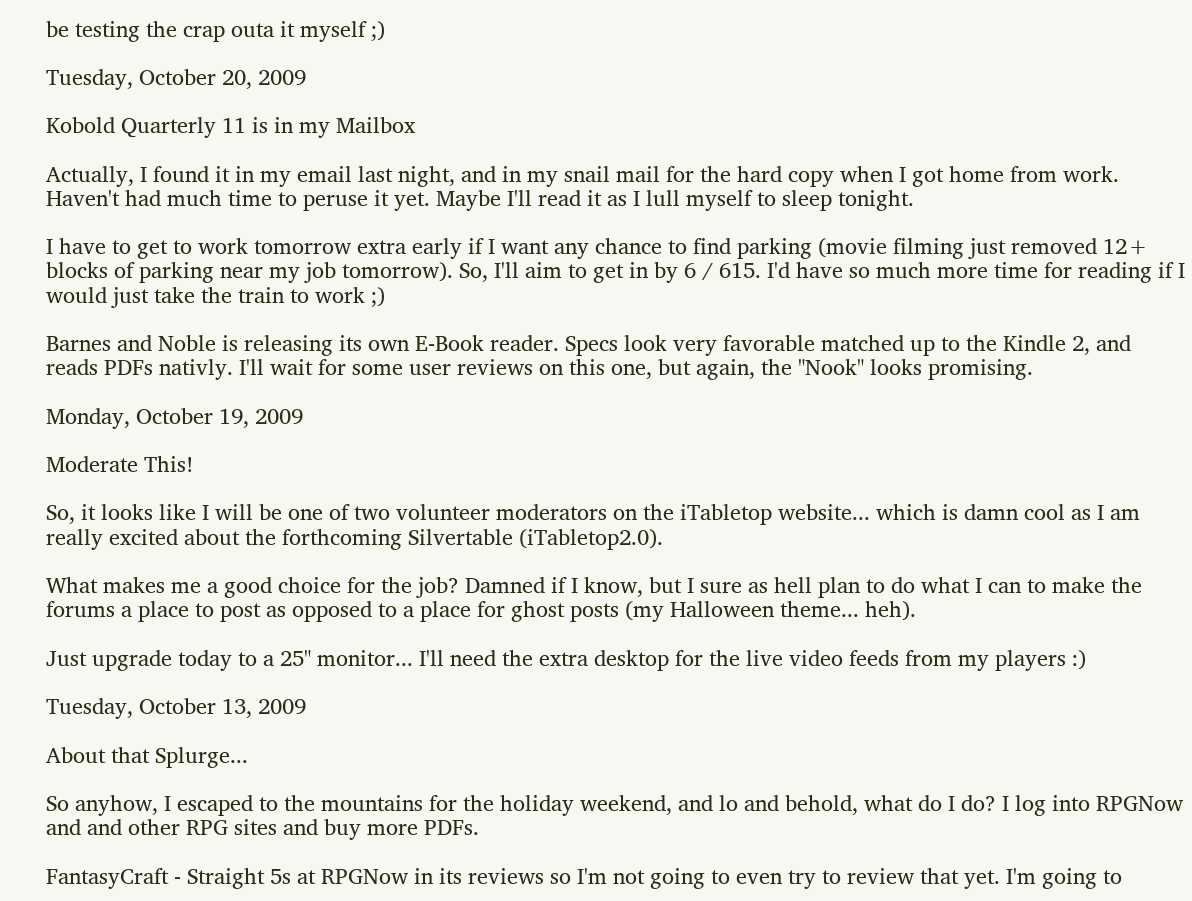be testing the crap outa it myself ;)

Tuesday, October 20, 2009

Kobold Quarterly 11 is in my Mailbox

Actually, I found it in my email last night, and in my snail mail for the hard copy when I got home from work. Haven't had much time to peruse it yet. Maybe I'll read it as I lull myself to sleep tonight.

I have to get to work tomorrow extra early if I want any chance to find parking (movie filming just removed 12+ blocks of parking near my job tomorrow). So, I'll aim to get in by 6 / 615. I'd have so much more time for reading if I would just take the train to work ;)

Barnes and Noble is releasing its own E-Book reader. Specs look very favorable matched up to the Kindle 2, and reads PDFs nativly. I'll wait for some user reviews on this one, but again, the "Nook" looks promising.

Monday, October 19, 2009

Moderate This!

So, it looks like I will be one of two volunteer moderators on the iTabletop website... which is damn cool as I am really excited about the forthcoming Silvertable (iTabletop2.0).

What makes me a good choice for the job? Damned if I know, but I sure as hell plan to do what I can to make the forums a place to post as opposed to a place for ghost posts (my Halloween theme... heh).

Just upgrade today to a 25" monitor... I'll need the extra desktop for the live video feeds from my players :)

Tuesday, October 13, 2009

About that Splurge...

So anyhow, I escaped to the mountains for the holiday weekend, and lo and behold, what do I do? I log into RPGNow and and other RPG sites and buy more PDFs.

FantasyCraft - Straight 5s at RPGNow in its reviews so I'm not going to even try to review that yet. I'm going to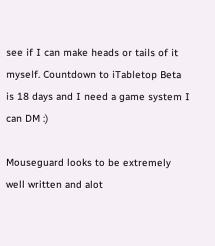see if I can make heads or tails of it myself. Countdown to iTabletop Beta is 18 days and I need a game system I can DM :)

Mouseguard looks to be extremely well written and alot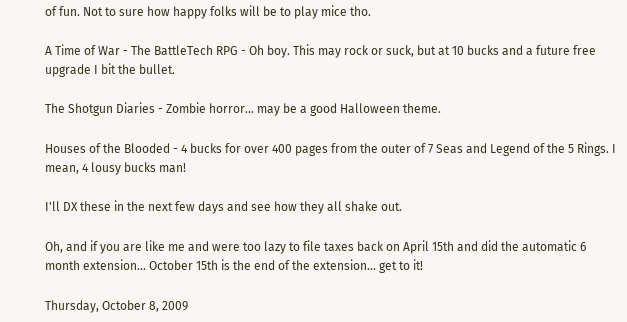of fun. Not to sure how happy folks will be to play mice tho.

A Time of War - The BattleTech RPG - Oh boy. This may rock or suck, but at 10 bucks and a future free upgrade I bit the bullet.

The Shotgun Diaries - Zombie horror... may be a good Halloween theme.

Houses of the Blooded - 4 bucks for over 400 pages from the outer of 7 Seas and Legend of the 5 Rings. I mean, 4 lousy bucks man!

I'll DX these in the next few days and see how they all shake out.

Oh, and if you are like me and were too lazy to file taxes back on April 15th and did the automatic 6 month extension... October 15th is the end of the extension... get to it!

Thursday, October 8, 2009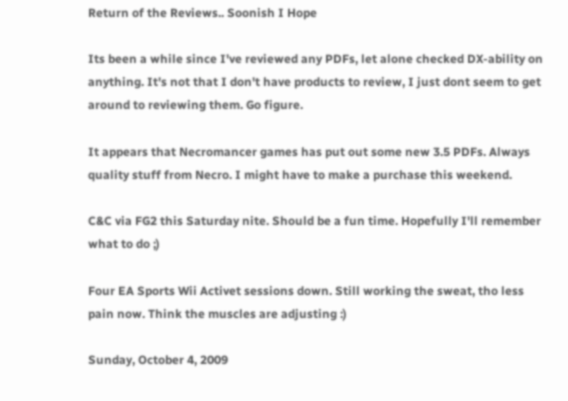Return of the Reviews.. Soonish I Hope

Its been a while since I've reviewed any PDFs, let alone checked DX-ability on anything. It's not that I don't have products to review, I just dont seem to get around to reviewing them. Go figure.

It appears that Necromancer games has put out some new 3.5 PDFs. Always quality stuff from Necro. I might have to make a purchase this weekend.

C&C via FG2 this Saturday nite. Should be a fun time. Hopefully I'll remember what to do ;)

Four EA Sports Wii Activet sessions down. Still working the sweat, tho less pain now. Think the muscles are adjusting :)

Sunday, October 4, 2009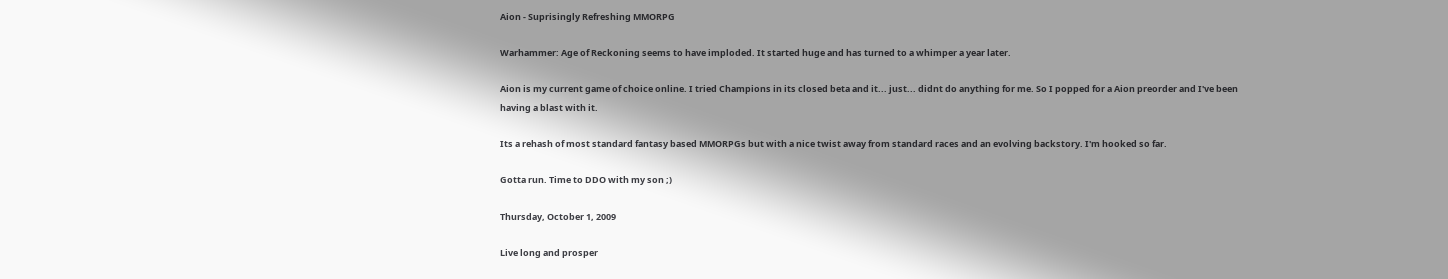Aion - Suprisingly Refreshing MMORPG

Warhammer: Age of Reckoning seems to have imploded. It started huge and has turned to a whimper a year later.

Aion is my current game of choice online. I tried Champions in its closed beta and it... just... didnt do anything for me. So I popped for a Aion preorder and I've been having a blast with it.

Its a rehash of most standard fantasy based MMORPGs but with a nice twist away from standard races and an evolving backstory. I'm hooked so far.

Gotta run. Time to DDO with my son ;)

Thursday, October 1, 2009

Live long and prosper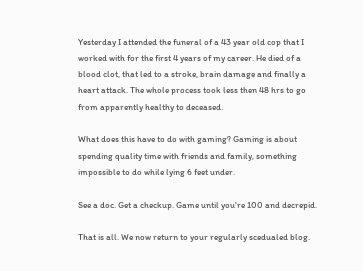Yesterday I attended the funeral of a 43 year old cop that I worked with for the first 4 years of my career. He died of a blood clot, that led to a stroke, brain damage and finally a heart attack. The whole process took less then 48 hrs to go from apparently healthy to deceased.

What does this have to do with gaming? Gaming is about spending quality time with friends and family, something impossible to do while lying 6 feet under.

See a doc. Get a checkup. Game until you're 100 and decrepid.

That is all. We now return to your regularly scedualed blog.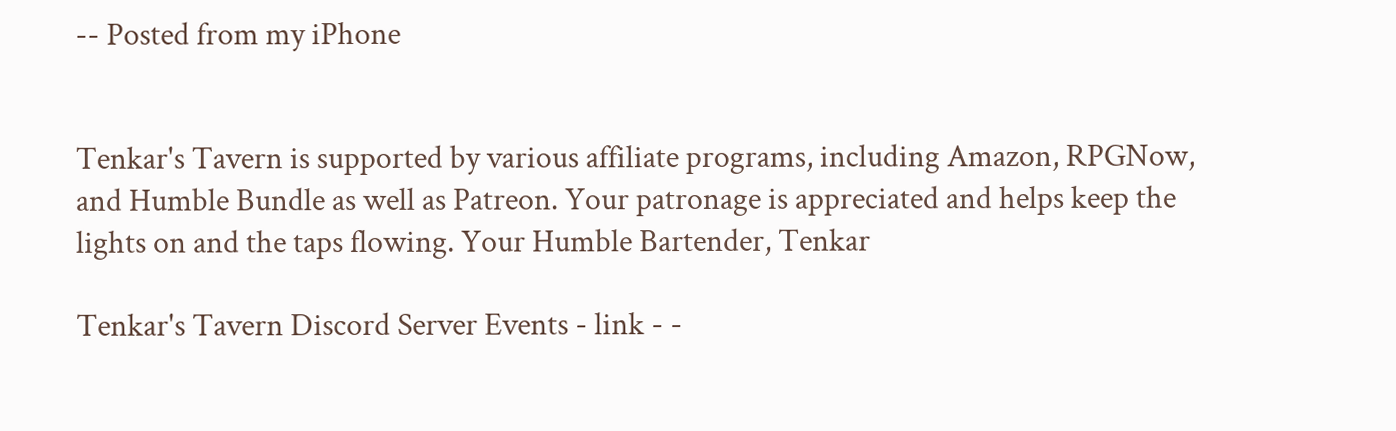-- Posted from my iPhone


Tenkar's Tavern is supported by various affiliate programs, including Amazon, RPGNow,
and Humble Bundle as well as Patreon. Your patronage is appreciated and helps keep the
lights on and the taps flowing. Your Humble Bartender, Tenkar

Tenkar's Tavern Discord Server Events - link - -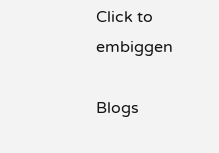Click to embiggen

Blogs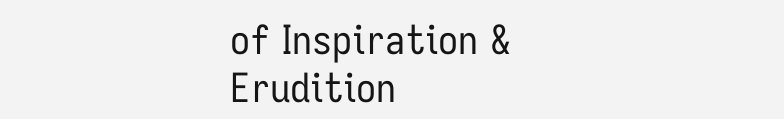of Inspiration & Erudition